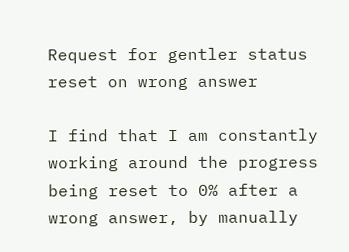Request for gentler status reset on wrong answer

I find that I am constantly working around the progress being reset to 0% after a wrong answer, by manually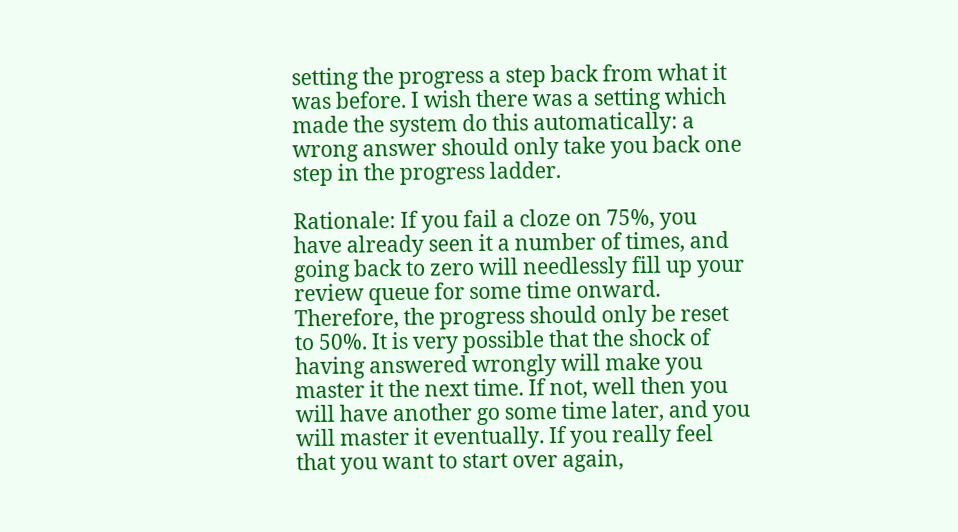setting the progress a step back from what it was before. I wish there was a setting which made the system do this automatically: a wrong answer should only take you back one step in the progress ladder.

Rationale: If you fail a cloze on 75%, you have already seen it a number of times, and going back to zero will needlessly fill up your review queue for some time onward. Therefore, the progress should only be reset to 50%. It is very possible that the shock of having answered wrongly will make you master it the next time. If not, well then you will have another go some time later, and you will master it eventually. If you really feel that you want to start over again,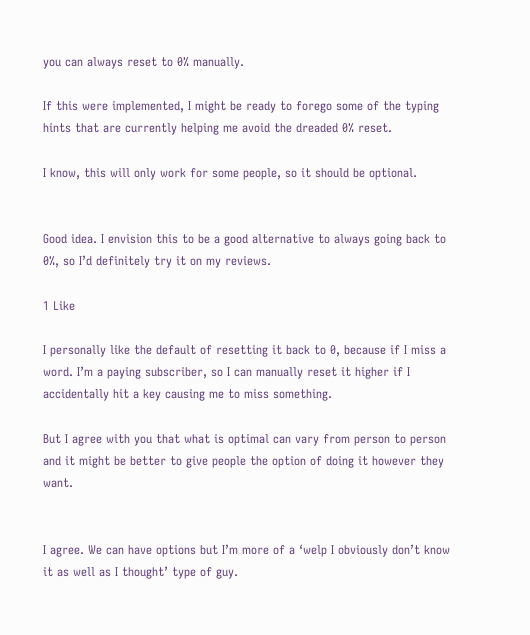you can always reset to 0% manually.

If this were implemented, I might be ready to forego some of the typing hints that are currently helping me avoid the dreaded 0% reset.

I know, this will only work for some people, so it should be optional.


Good idea. I envision this to be a good alternative to always going back to 0%, so I’d definitely try it on my reviews.

1 Like

I personally like the default of resetting it back to 0, because if I miss a word. I’m a paying subscriber, so I can manually reset it higher if I accidentally hit a key causing me to miss something.

But I agree with you that what is optimal can vary from person to person and it might be better to give people the option of doing it however they want.


I agree. We can have options but I’m more of a ‘welp I obviously don’t know it as well as I thought’ type of guy.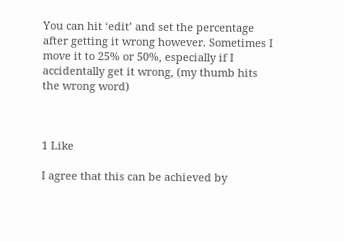You can hit ‘edit’ and set the percentage after getting it wrong however. Sometimes I move it to 25% or 50%, especially if I accidentally get it wrong, (my thumb hits the wrong word)



1 Like

I agree that this can be achieved by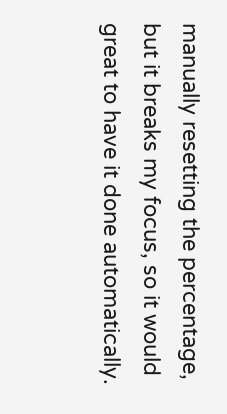manually resetting the percentage, but it breaks my focus, so it would great to have it done automatically.